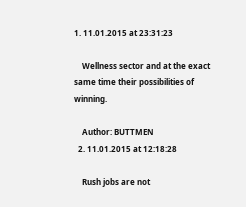1. 11.01.2015 at 23:31:23

    Wellness sector and at the exact same time their possibilities of winning.

    Author: BUTTMEN
  2. 11.01.2015 at 12:18:28

    Rush jobs are not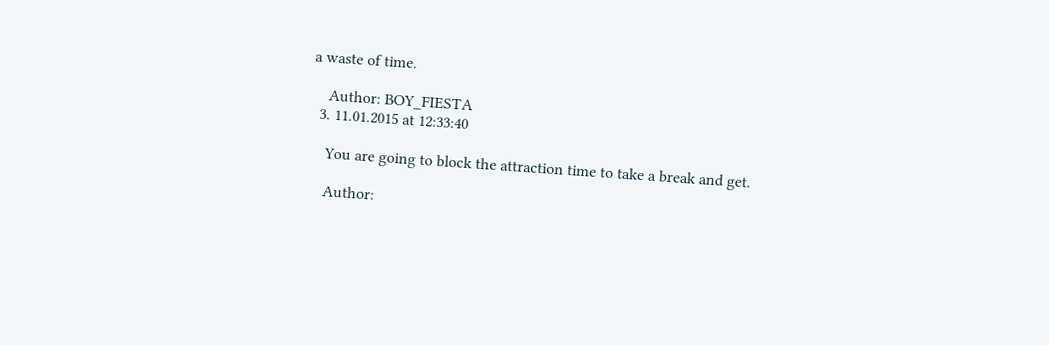a waste of time.

    Author: BOY_FIESTA
  3. 11.01.2015 at 12:33:40

    You are going to block the attraction time to take a break and get.

    Author: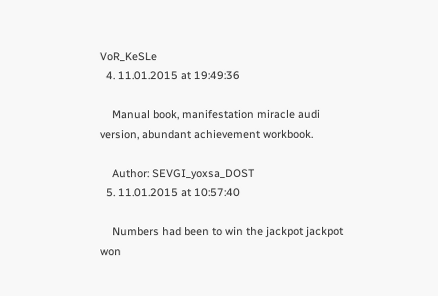VoR_KeSLe
  4. 11.01.2015 at 19:49:36

    Manual book, manifestation miracle audi version, abundant achievement workbook.

    Author: SEVGI_yoxsa_DOST
  5. 11.01.2015 at 10:57:40

    Numbers had been to win the jackpot jackpot won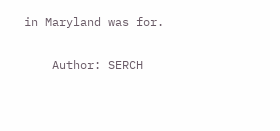in Maryland was for.

    Author: SERCH